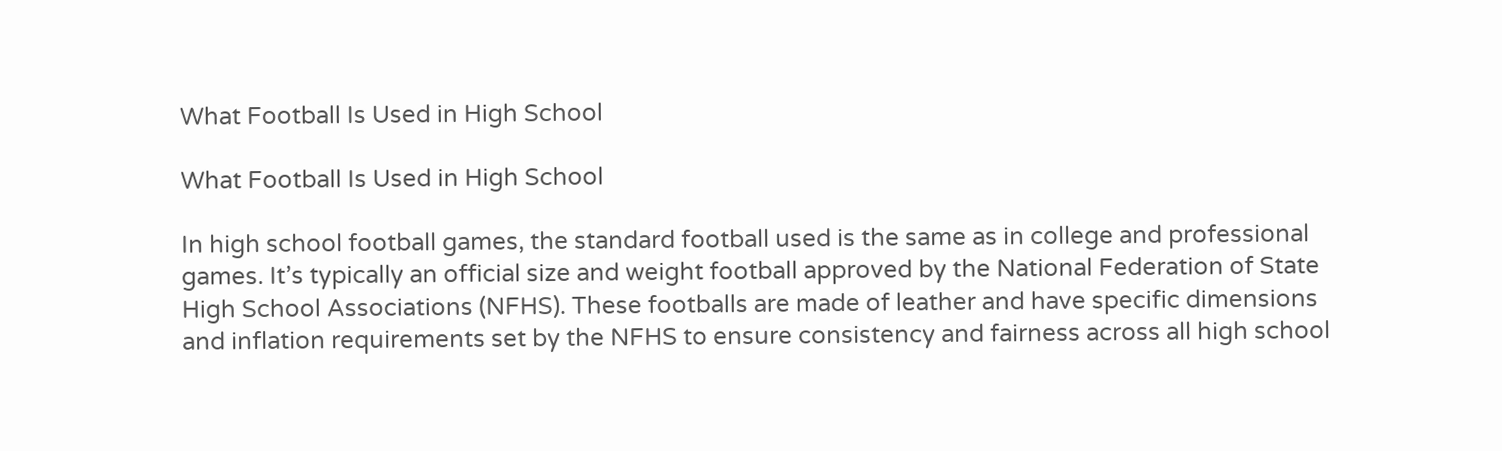What Football Is Used in High School

What Football Is Used in High School

In high school football games, the standard football used is the same as in college and professional games. It’s typically an official size and weight football approved by the National Federation of State High School Associations (NFHS). These footballs are made of leather and have specific dimensions and inflation requirements set by the NFHS to ensure consistency and fairness across all high school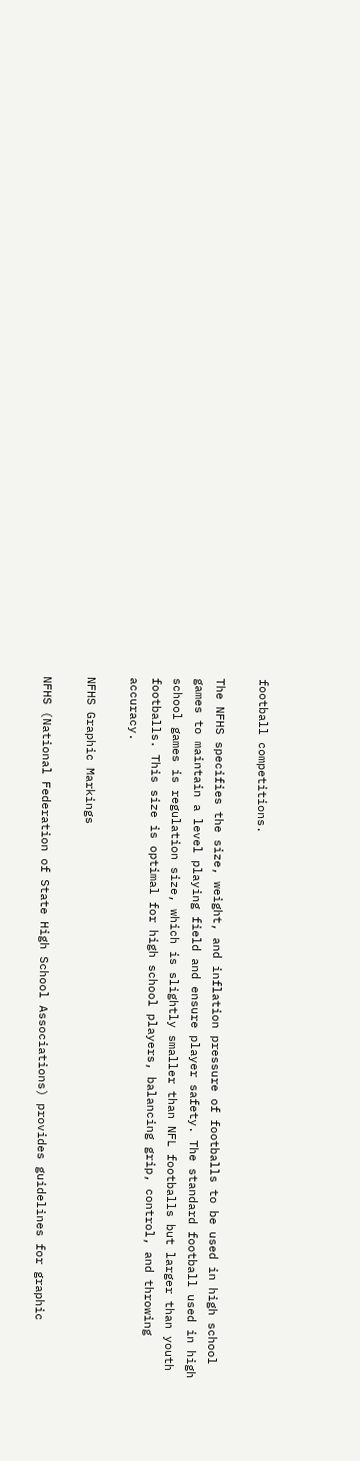football competitions.

The NFHS specifies the size, weight, and inflation pressure of footballs to be used in high school games to maintain a level playing field and ensure player safety. The standard football used in high school games is regulation size, which is slightly smaller than NFL footballs but larger than youth footballs. This size is optimal for high school players, balancing grip, control, and throwing accuracy.

NFHS Graphic Markings

NFHS (National Federation of State High School Associations) provides guidelines for graphic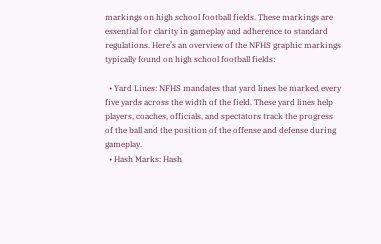markings on high school football fields. These markings are essential for clarity in gameplay and adherence to standard regulations. Here’s an overview of the NFHS graphic markings typically found on high school football fields:

  • Yard Lines: NFHS mandates that yard lines be marked every five yards across the width of the field. These yard lines help players, coaches, officials, and spectators track the progress of the ball and the position of the offense and defense during gameplay.
  • Hash Marks: Hash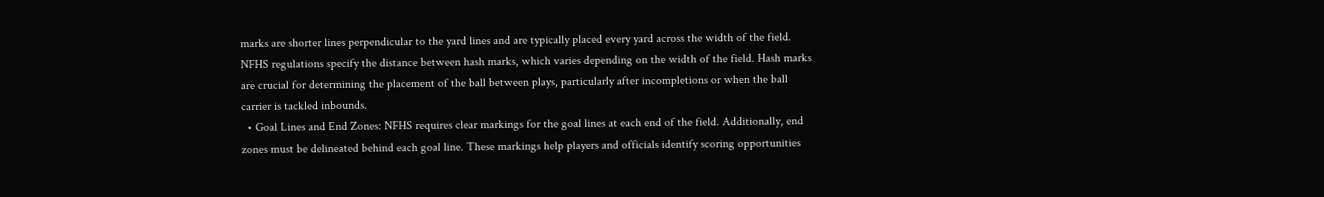marks are shorter lines perpendicular to the yard lines and are typically placed every yard across the width of the field. NFHS regulations specify the distance between hash marks, which varies depending on the width of the field. Hash marks are crucial for determining the placement of the ball between plays, particularly after incompletions or when the ball carrier is tackled inbounds.
  • Goal Lines and End Zones: NFHS requires clear markings for the goal lines at each end of the field. Additionally, end zones must be delineated behind each goal line. These markings help players and officials identify scoring opportunities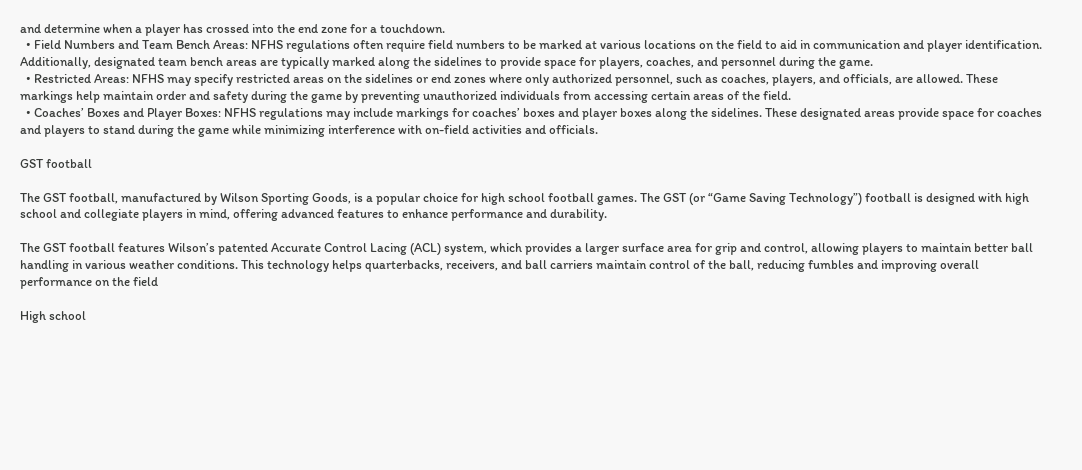and determine when a player has crossed into the end zone for a touchdown.
  • Field Numbers and Team Bench Areas: NFHS regulations often require field numbers to be marked at various locations on the field to aid in communication and player identification. Additionally, designated team bench areas are typically marked along the sidelines to provide space for players, coaches, and personnel during the game.
  • Restricted Areas: NFHS may specify restricted areas on the sidelines or end zones where only authorized personnel, such as coaches, players, and officials, are allowed. These markings help maintain order and safety during the game by preventing unauthorized individuals from accessing certain areas of the field.
  • Coaches’ Boxes and Player Boxes: NFHS regulations may include markings for coaches’ boxes and player boxes along the sidelines. These designated areas provide space for coaches and players to stand during the game while minimizing interference with on-field activities and officials.

GST football

The GST football, manufactured by Wilson Sporting Goods, is a popular choice for high school football games. The GST (or “Game Saving Technology”) football is designed with high school and collegiate players in mind, offering advanced features to enhance performance and durability.

The GST football features Wilson’s patented Accurate Control Lacing (ACL) system, which provides a larger surface area for grip and control, allowing players to maintain better ball handling in various weather conditions. This technology helps quarterbacks, receivers, and ball carriers maintain control of the ball, reducing fumbles and improving overall performance on the field

High school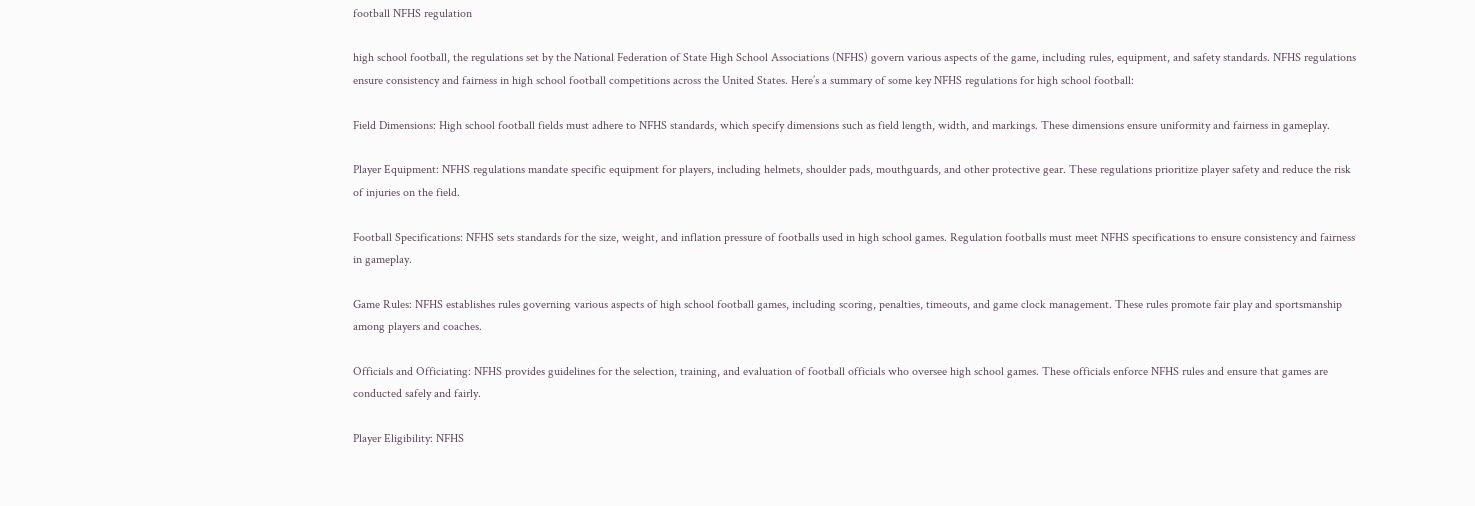football NFHS regulation

high school football, the regulations set by the National Federation of State High School Associations (NFHS) govern various aspects of the game, including rules, equipment, and safety standards. NFHS regulations ensure consistency and fairness in high school football competitions across the United States. Here’s a summary of some key NFHS regulations for high school football:

Field Dimensions: High school football fields must adhere to NFHS standards, which specify dimensions such as field length, width, and markings. These dimensions ensure uniformity and fairness in gameplay.

Player Equipment: NFHS regulations mandate specific equipment for players, including helmets, shoulder pads, mouthguards, and other protective gear. These regulations prioritize player safety and reduce the risk of injuries on the field.

Football Specifications: NFHS sets standards for the size, weight, and inflation pressure of footballs used in high school games. Regulation footballs must meet NFHS specifications to ensure consistency and fairness in gameplay.

Game Rules: NFHS establishes rules governing various aspects of high school football games, including scoring, penalties, timeouts, and game clock management. These rules promote fair play and sportsmanship among players and coaches.

Officials and Officiating: NFHS provides guidelines for the selection, training, and evaluation of football officials who oversee high school games. These officials enforce NFHS rules and ensure that games are conducted safely and fairly.

Player Eligibility: NFHS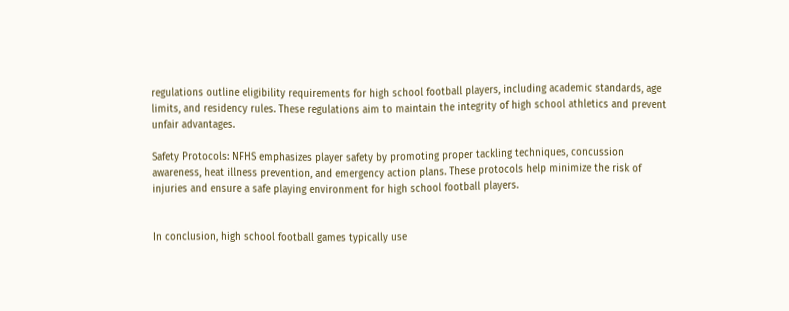regulations outline eligibility requirements for high school football players, including academic standards, age limits, and residency rules. These regulations aim to maintain the integrity of high school athletics and prevent unfair advantages.

Safety Protocols: NFHS emphasizes player safety by promoting proper tackling techniques, concussion awareness, heat illness prevention, and emergency action plans. These protocols help minimize the risk of injuries and ensure a safe playing environment for high school football players.


In conclusion, high school football games typically use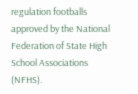regulation footballs approved by the National Federation of State High School Associations (NFHS).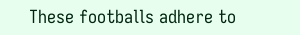These footballs adhere to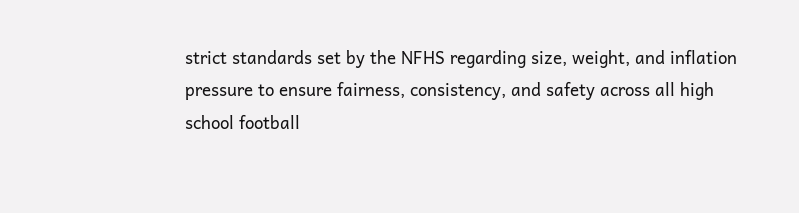strict standards set by the NFHS regarding size, weight, and inflation pressure to ensure fairness, consistency, and safety across all high school football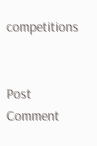competitions


Post Comment